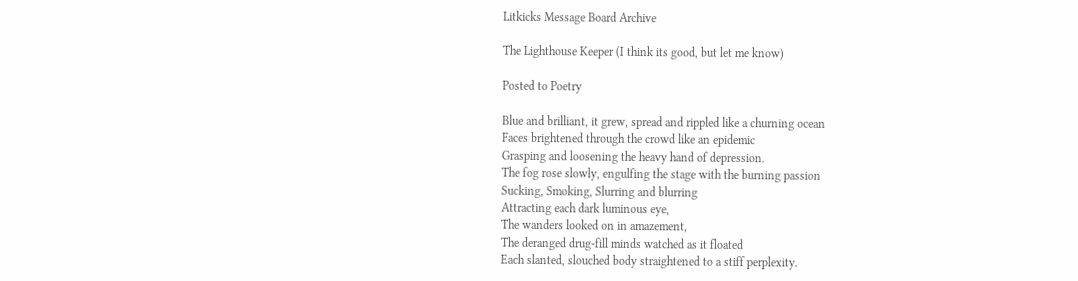Litkicks Message Board Archive

The Lighthouse Keeper (I think its good, but let me know)

Posted to Poetry

Blue and brilliant, it grew, spread and rippled like a churning ocean
Faces brightened through the crowd like an epidemic
Grasping and loosening the heavy hand of depression.
The fog rose slowly, engulfing the stage with the burning passion
Sucking, Smoking, Slurring and blurring
Attracting each dark luminous eye,
The wanders looked on in amazement,
The deranged drug-fill minds watched as it floated
Each slanted, slouched body straightened to a stiff perplexity.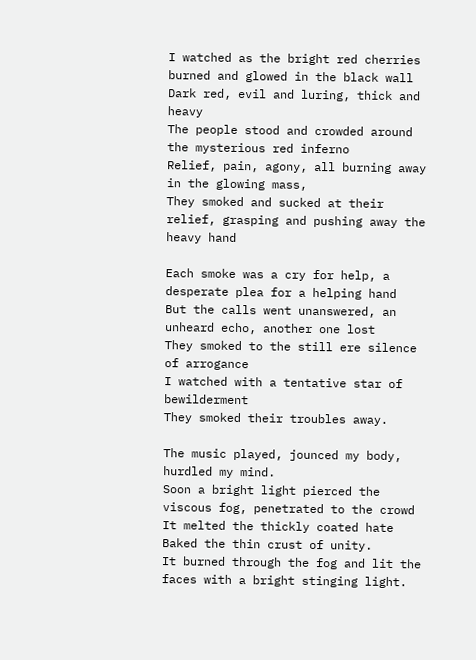I watched as the bright red cherries burned and glowed in the black wall
Dark red, evil and luring, thick and heavy
The people stood and crowded around the mysterious red inferno
Relief, pain, agony, all burning away in the glowing mass,
They smoked and sucked at their relief, grasping and pushing away the heavy hand

Each smoke was a cry for help, a desperate plea for a helping hand
But the calls went unanswered, an unheard echo, another one lost
They smoked to the still ere silence of arrogance
I watched with a tentative star of bewilderment
They smoked their troubles away.

The music played, jounced my body, hurdled my mind.
Soon a bright light pierced the viscous fog, penetrated to the crowd
It melted the thickly coated hate
Baked the thin crust of unity.
It burned through the fog and lit the faces with a bright stinging light.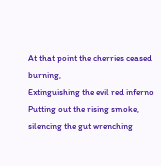At that point the cherries ceased burning,
Extinguishing the evil red inferno
Putting out the rising smoke, silencing the gut wrenching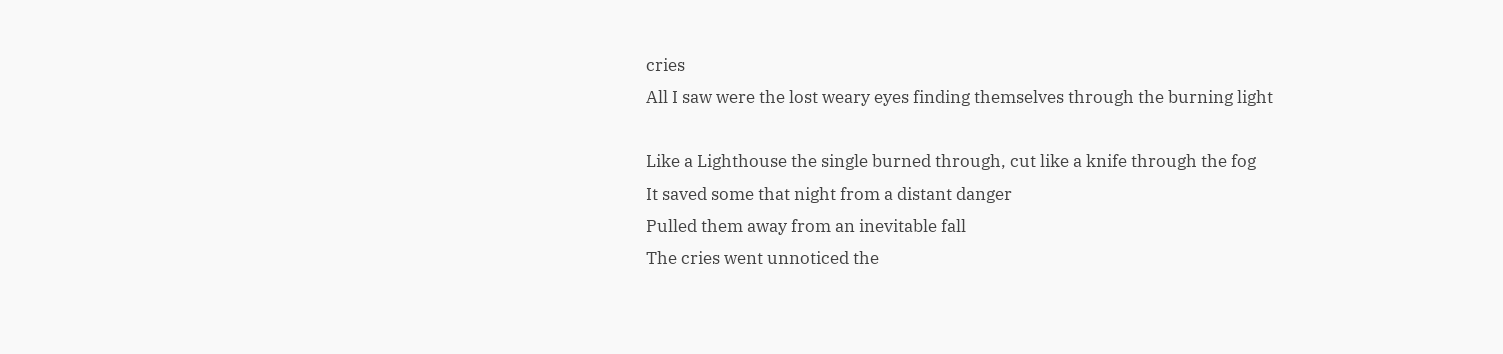cries
All I saw were the lost weary eyes finding themselves through the burning light

Like a Lighthouse the single burned through, cut like a knife through the fog
It saved some that night from a distant danger
Pulled them away from an inevitable fall
The cries went unnoticed the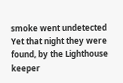smoke went undetected
Yet that night they were found, by the Lighthouse keeper